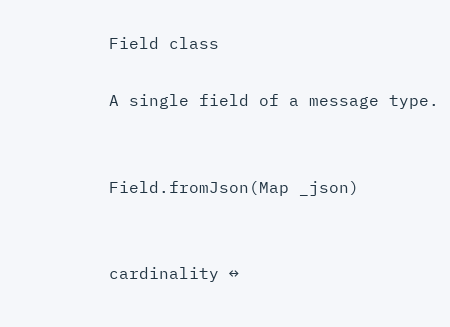Field class

A single field of a message type.


Field.fromJson(Map _json)


cardinality ↔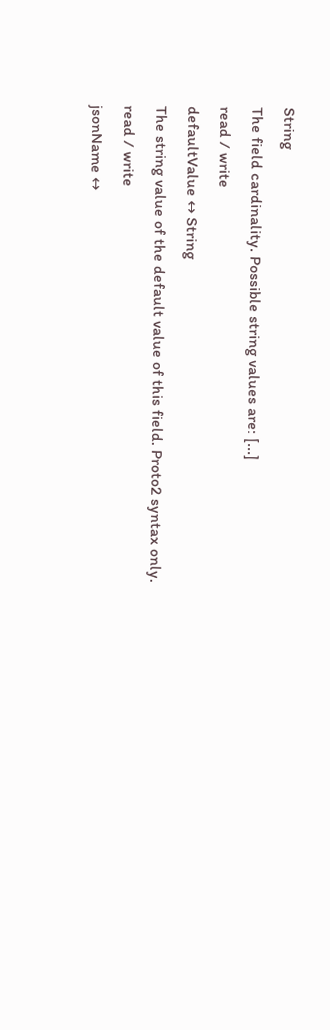String
The field cardinality. Possible string values are: [...]
read / write
defaultValue ↔ String
The string value of the default value of this field. Proto2 syntax only.
read / write
jsonName ↔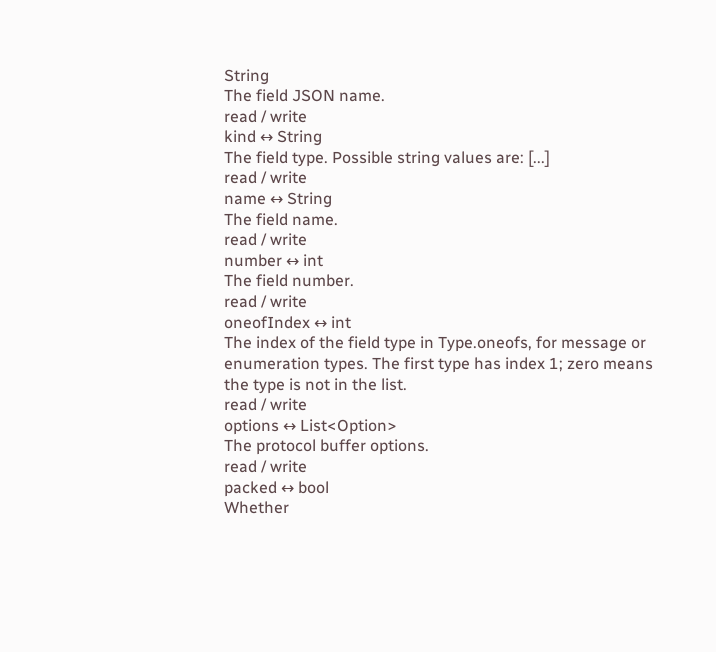String
The field JSON name.
read / write
kind ↔ String
The field type. Possible string values are: [...]
read / write
name ↔ String
The field name.
read / write
number ↔ int
The field number.
read / write
oneofIndex ↔ int
The index of the field type in Type.oneofs, for message or enumeration types. The first type has index 1; zero means the type is not in the list.
read / write
options ↔ List<Option>
The protocol buffer options.
read / write
packed ↔ bool
Whether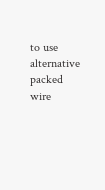to use alternative packed wire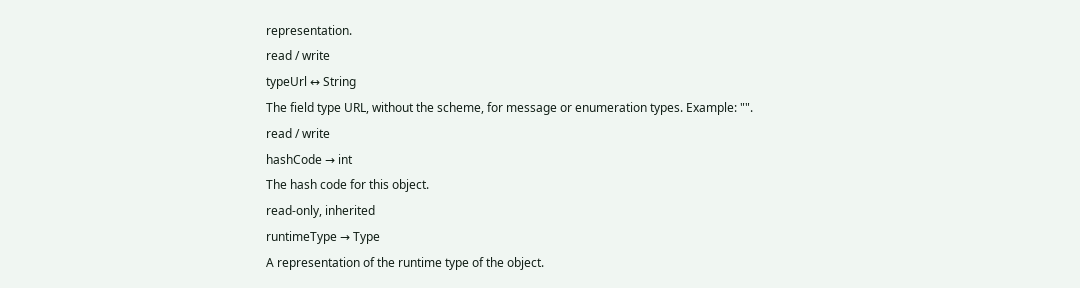representation.
read / write
typeUrl ↔ String
The field type URL, without the scheme, for message or enumeration types. Example: "".
read / write
hashCode → int
The hash code for this object.
read-only, inherited
runtimeType → Type
A representation of the runtime type of the object.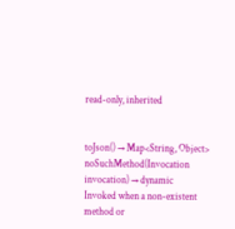read-only, inherited


toJson() → Map<String, Object>
noSuchMethod(Invocation invocation) → dynamic
Invoked when a non-existent method or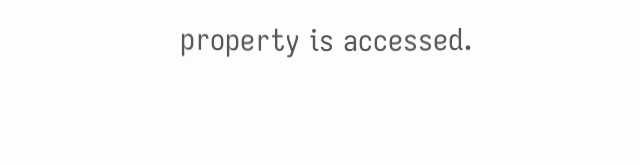property is accessed.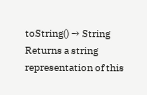toString() → String
Returns a string representation of this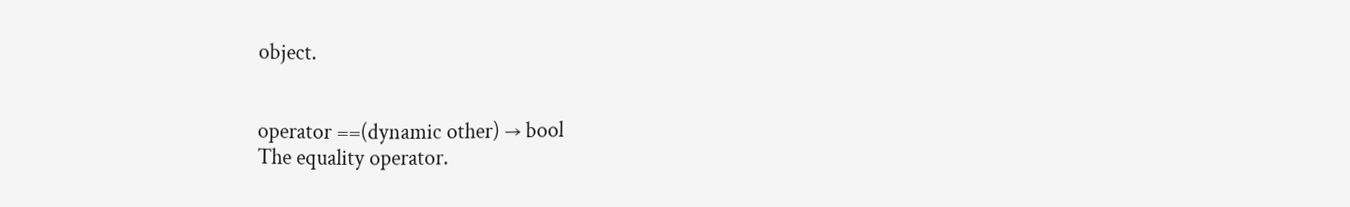object.


operator ==(dynamic other) → bool
The equality operator.